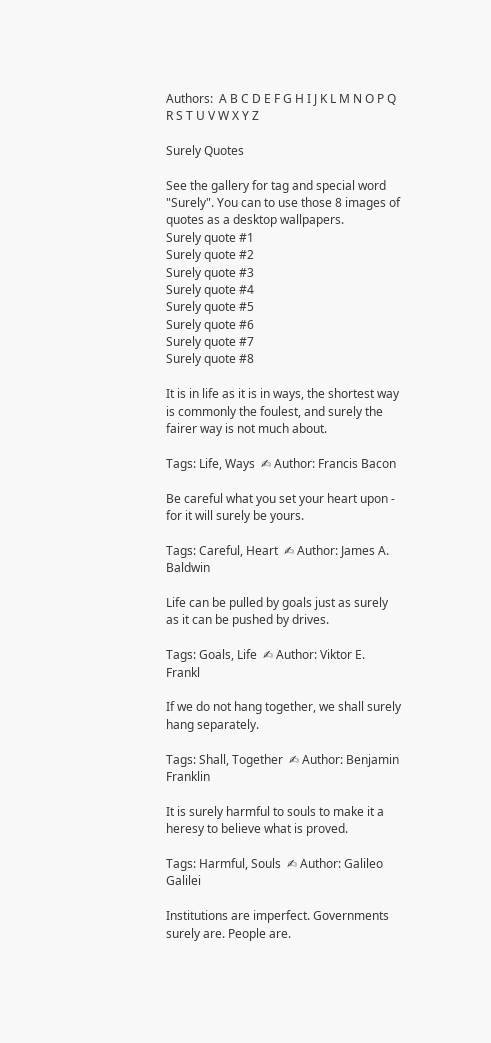Authors:  A B C D E F G H I J K L M N O P Q R S T U V W X Y Z

Surely Quotes

See the gallery for tag and special word "Surely". You can to use those 8 images of quotes as a desktop wallpapers.
Surely quote #1
Surely quote #2
Surely quote #3
Surely quote #4
Surely quote #5
Surely quote #6
Surely quote #7
Surely quote #8

It is in life as it is in ways, the shortest way is commonly the foulest, and surely the fairer way is not much about.

Tags: Life, Ways  ✍ Author: Francis Bacon

Be careful what you set your heart upon - for it will surely be yours.

Tags: Careful, Heart  ✍ Author: James A. Baldwin

Life can be pulled by goals just as surely as it can be pushed by drives.

Tags: Goals, Life  ✍ Author: Viktor E. Frankl

If we do not hang together, we shall surely hang separately.

Tags: Shall, Together  ✍ Author: Benjamin Franklin

It is surely harmful to souls to make it a heresy to believe what is proved.

Tags: Harmful, Souls  ✍ Author: Galileo Galilei

Institutions are imperfect. Governments surely are. People are.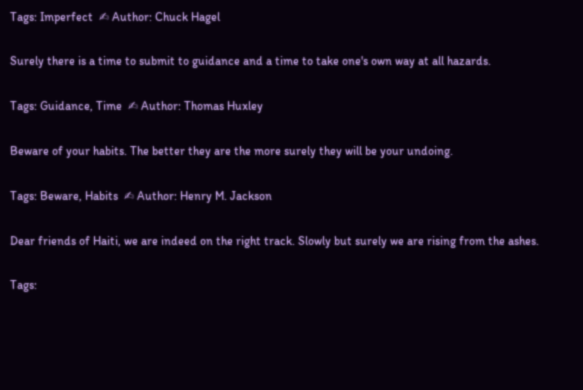Tags: Imperfect  ✍ Author: Chuck Hagel

Surely there is a time to submit to guidance and a time to take one's own way at all hazards.

Tags: Guidance, Time  ✍ Author: Thomas Huxley

Beware of your habits. The better they are the more surely they will be your undoing.

Tags: Beware, Habits  ✍ Author: Henry M. Jackson

Dear friends of Haiti, we are indeed on the right track. Slowly but surely we are rising from the ashes.

Tags: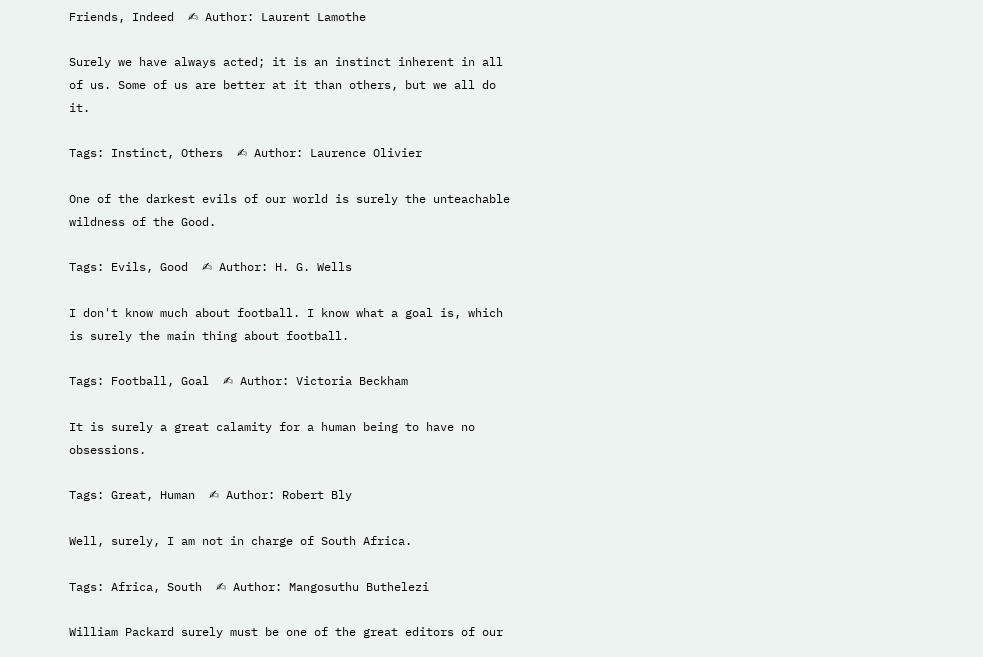Friends, Indeed  ✍ Author: Laurent Lamothe

Surely we have always acted; it is an instinct inherent in all of us. Some of us are better at it than others, but we all do it.

Tags: Instinct, Others  ✍ Author: Laurence Olivier

One of the darkest evils of our world is surely the unteachable wildness of the Good.

Tags: Evils, Good  ✍ Author: H. G. Wells

I don't know much about football. I know what a goal is, which is surely the main thing about football.

Tags: Football, Goal  ✍ Author: Victoria Beckham

It is surely a great calamity for a human being to have no obsessions.

Tags: Great, Human  ✍ Author: Robert Bly

Well, surely, I am not in charge of South Africa.

Tags: Africa, South  ✍ Author: Mangosuthu Buthelezi

William Packard surely must be one of the great editors of our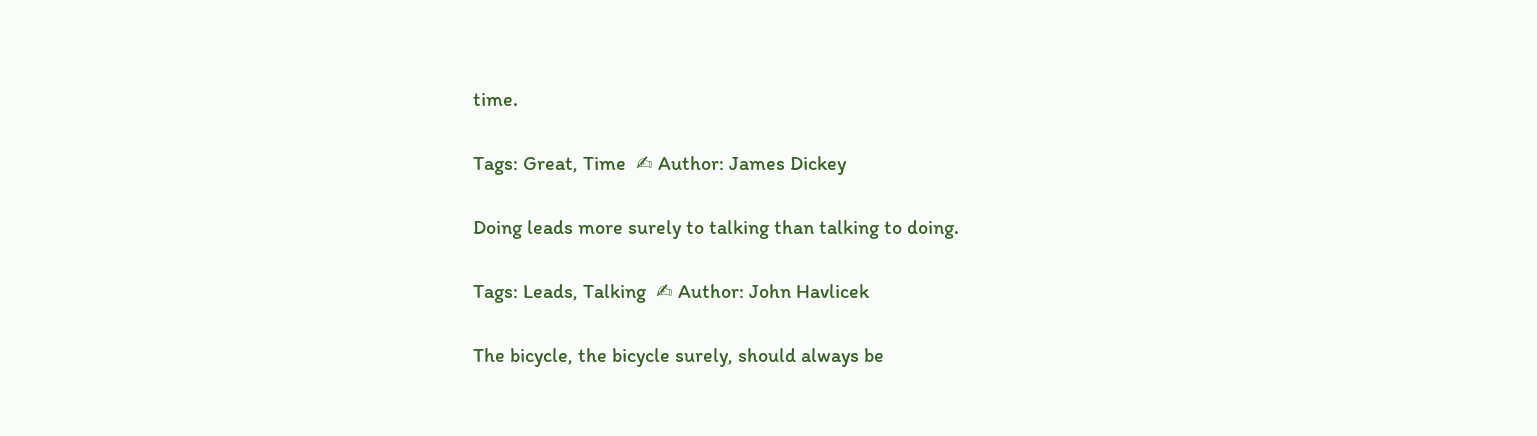time.

Tags: Great, Time  ✍ Author: James Dickey

Doing leads more surely to talking than talking to doing.

Tags: Leads, Talking  ✍ Author: John Havlicek

The bicycle, the bicycle surely, should always be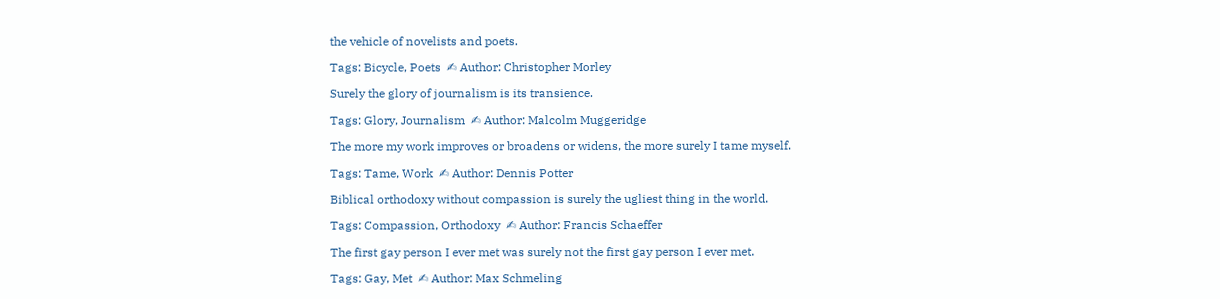the vehicle of novelists and poets.

Tags: Bicycle, Poets  ✍ Author: Christopher Morley

Surely the glory of journalism is its transience.

Tags: Glory, Journalism  ✍ Author: Malcolm Muggeridge

The more my work improves or broadens or widens, the more surely I tame myself.

Tags: Tame, Work  ✍ Author: Dennis Potter

Biblical orthodoxy without compassion is surely the ugliest thing in the world.

Tags: Compassion, Orthodoxy  ✍ Author: Francis Schaeffer

The first gay person I ever met was surely not the first gay person I ever met.

Tags: Gay, Met  ✍ Author: Max Schmeling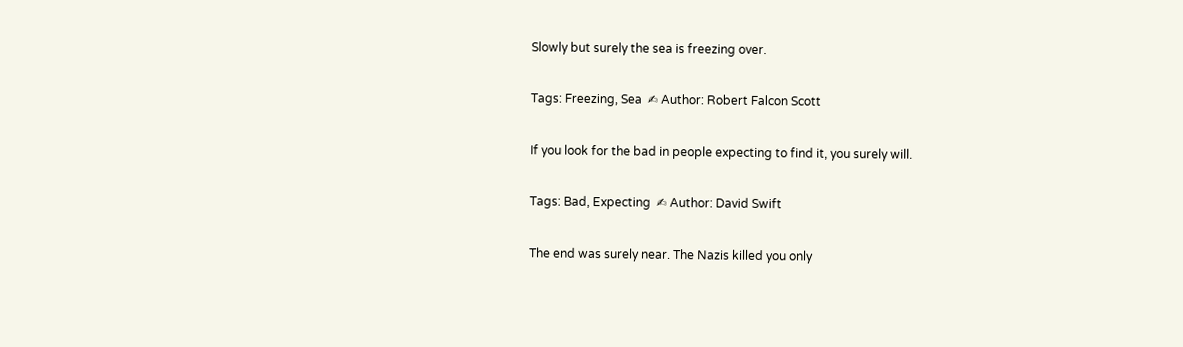Slowly but surely the sea is freezing over.

Tags: Freezing, Sea  ✍ Author: Robert Falcon Scott

If you look for the bad in people expecting to find it, you surely will.

Tags: Bad, Expecting  ✍ Author: David Swift

The end was surely near. The Nazis killed you only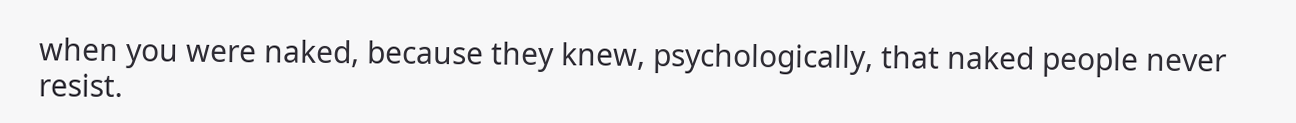when you were naked, because they knew, psychologically, that naked people never resist.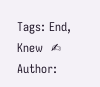Tags: End, Knew  ✍ Author: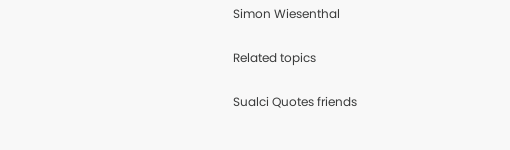Simon Wiesenthal

Related topics

Sualci Quotes friends